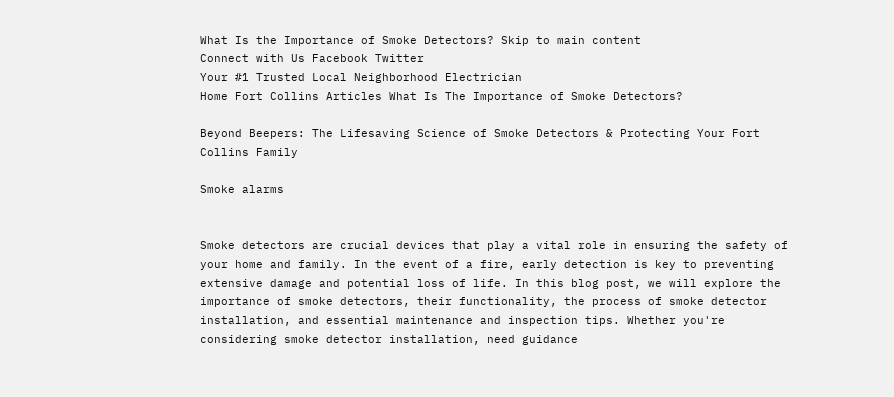What Is the Importance of Smoke Detectors? Skip to main content
Connect with Us Facebook Twitter
Your #1 Trusted Local Neighborhood Electrician
Home Fort Collins Articles What Is The Importance of Smoke Detectors?

Beyond Beepers: The Lifesaving Science of Smoke Detectors & Protecting Your Fort Collins Family

Smoke alarms


Smoke detectors are crucial devices that play a vital role in ensuring the safety of your home and family. In the event of a fire, early detection is key to preventing extensive damage and potential loss of life. In this blog post, we will explore the importance of smoke detectors, their functionality, the process of smoke detector installation, and essential maintenance and inspection tips. Whether you're considering smoke detector installation, need guidance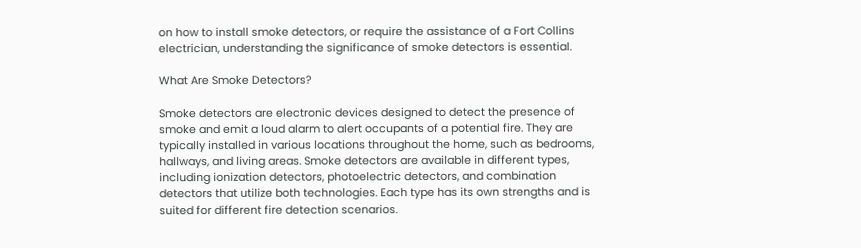on how to install smoke detectors, or require the assistance of a Fort Collins electrician, understanding the significance of smoke detectors is essential.

What Are Smoke Detectors?

Smoke detectors are electronic devices designed to detect the presence of smoke and emit a loud alarm to alert occupants of a potential fire. They are typically installed in various locations throughout the home, such as bedrooms, hallways, and living areas. Smoke detectors are available in different types, including ionization detectors, photoelectric detectors, and combination detectors that utilize both technologies. Each type has its own strengths and is suited for different fire detection scenarios.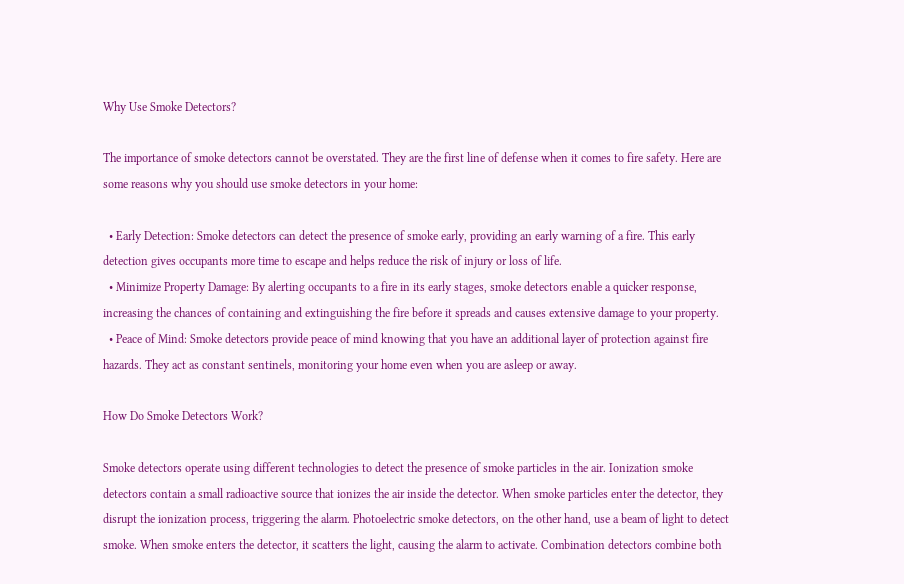Why Use Smoke Detectors?

The importance of smoke detectors cannot be overstated. They are the first line of defense when it comes to fire safety. Here are some reasons why you should use smoke detectors in your home:

  • Early Detection: Smoke detectors can detect the presence of smoke early, providing an early warning of a fire. This early detection gives occupants more time to escape and helps reduce the risk of injury or loss of life.
  • Minimize Property Damage: By alerting occupants to a fire in its early stages, smoke detectors enable a quicker response, increasing the chances of containing and extinguishing the fire before it spreads and causes extensive damage to your property.
  • Peace of Mind: Smoke detectors provide peace of mind knowing that you have an additional layer of protection against fire hazards. They act as constant sentinels, monitoring your home even when you are asleep or away.

How Do Smoke Detectors Work?

Smoke detectors operate using different technologies to detect the presence of smoke particles in the air. Ionization smoke detectors contain a small radioactive source that ionizes the air inside the detector. When smoke particles enter the detector, they disrupt the ionization process, triggering the alarm. Photoelectric smoke detectors, on the other hand, use a beam of light to detect smoke. When smoke enters the detector, it scatters the light, causing the alarm to activate. Combination detectors combine both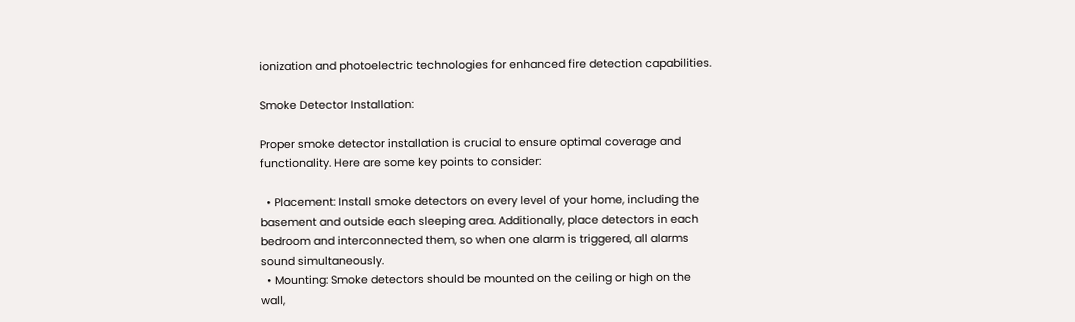ionization and photoelectric technologies for enhanced fire detection capabilities.

Smoke Detector Installation:

Proper smoke detector installation is crucial to ensure optimal coverage and functionality. Here are some key points to consider:

  • Placement: Install smoke detectors on every level of your home, including the basement and outside each sleeping area. Additionally, place detectors in each bedroom and interconnected them, so when one alarm is triggered, all alarms sound simultaneously.
  • Mounting: Smoke detectors should be mounted on the ceiling or high on the wall,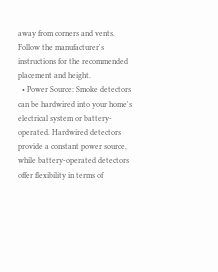away from corners and vents. Follow the manufacturer's instructions for the recommended placement and height.
  • Power Source: Smoke detectors can be hardwired into your home's electrical system or battery-operated. Hardwired detectors provide a constant power source, while battery-operated detectors offer flexibility in terms of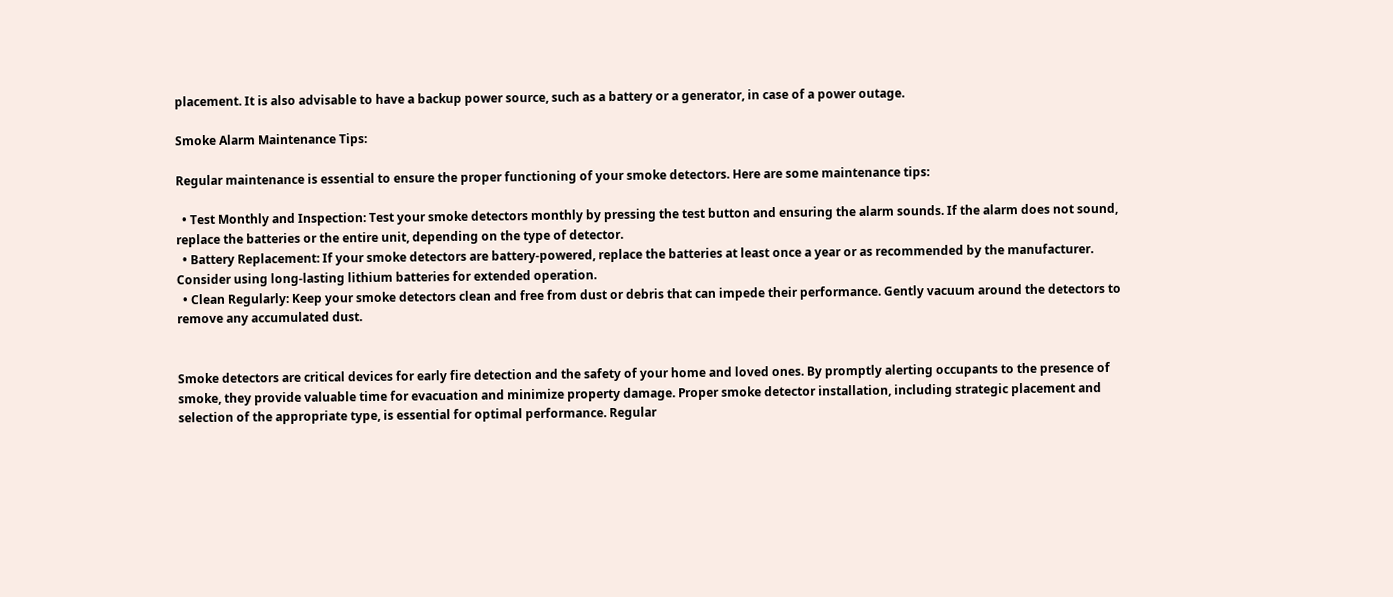placement. It is also advisable to have a backup power source, such as a battery or a generator, in case of a power outage.

Smoke Alarm Maintenance Tips:

Regular maintenance is essential to ensure the proper functioning of your smoke detectors. Here are some maintenance tips:

  • Test Monthly and Inspection: Test your smoke detectors monthly by pressing the test button and ensuring the alarm sounds. If the alarm does not sound, replace the batteries or the entire unit, depending on the type of detector.
  • Battery Replacement: If your smoke detectors are battery-powered, replace the batteries at least once a year or as recommended by the manufacturer. Consider using long-lasting lithium batteries for extended operation.
  • Clean Regularly: Keep your smoke detectors clean and free from dust or debris that can impede their performance. Gently vacuum around the detectors to remove any accumulated dust.


Smoke detectors are critical devices for early fire detection and the safety of your home and loved ones. By promptly alerting occupants to the presence of smoke, they provide valuable time for evacuation and minimize property damage. Proper smoke detector installation, including strategic placement and selection of the appropriate type, is essential for optimal performance. Regular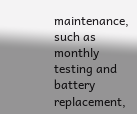maintenance, such as monthly testing and battery replacement,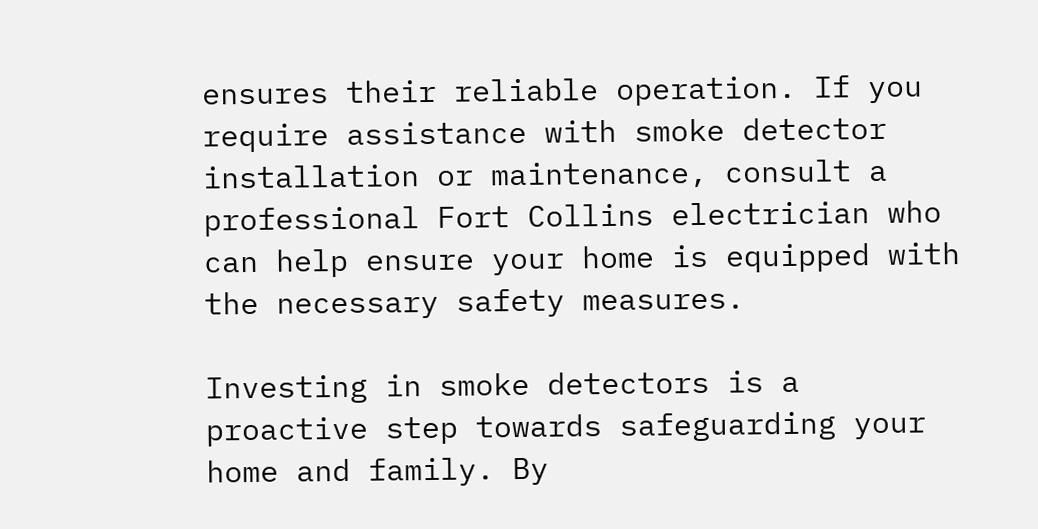ensures their reliable operation. If you require assistance with smoke detector installation or maintenance, consult a professional Fort Collins electrician who can help ensure your home is equipped with the necessary safety measures.

Investing in smoke detectors is a proactive step towards safeguarding your home and family. By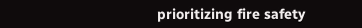prioritizing fire safety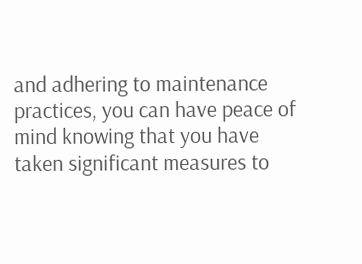and adhering to maintenance practices, you can have peace of mind knowing that you have taken significant measures to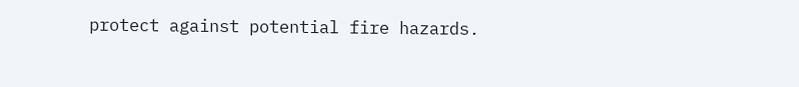protect against potential fire hazards.